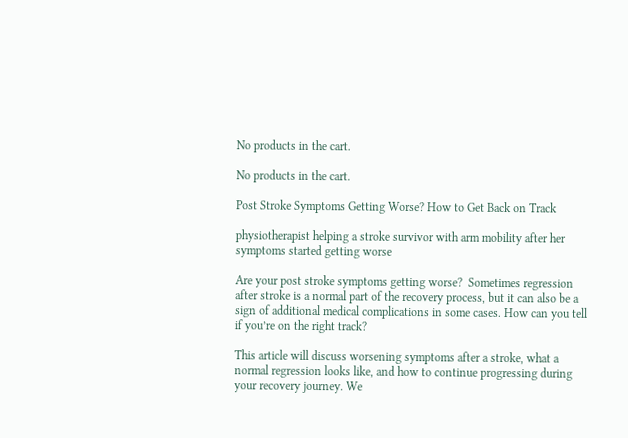No products in the cart.

No products in the cart.

Post Stroke Symptoms Getting Worse? How to Get Back on Track

physiotherapist helping a stroke survivor with arm mobility after her symptoms started getting worse

Are your post stroke symptoms getting worse?  Sometimes regression after stroke is a normal part of the recovery process, but it can also be a sign of additional medical complications in some cases. How can you tell if you’re on the right track?

This article will discuss worsening symptoms after a stroke, what a normal regression looks like, and how to continue progressing during your recovery journey. We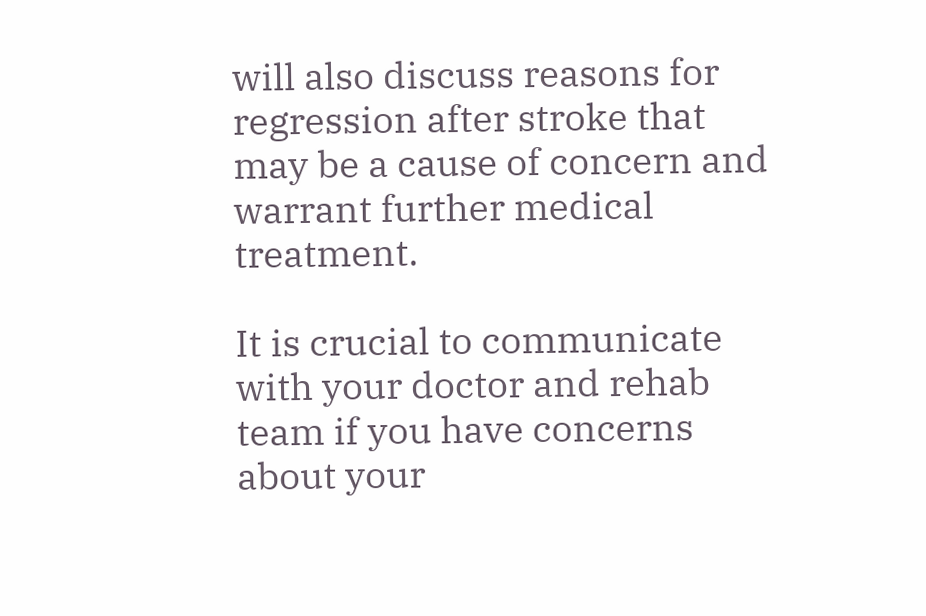will also discuss reasons for regression after stroke that may be a cause of concern and warrant further medical treatment.

It is crucial to communicate with your doctor and rehab team if you have concerns about your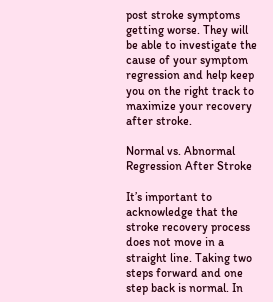post stroke symptoms getting worse. They will be able to investigate the cause of your symptom regression and help keep you on the right track to maximize your recovery after stroke.

Normal vs. Abnormal Regression After Stroke

It’s important to acknowledge that the stroke recovery process does not move in a straight line. Taking two steps forward and one step back is normal. In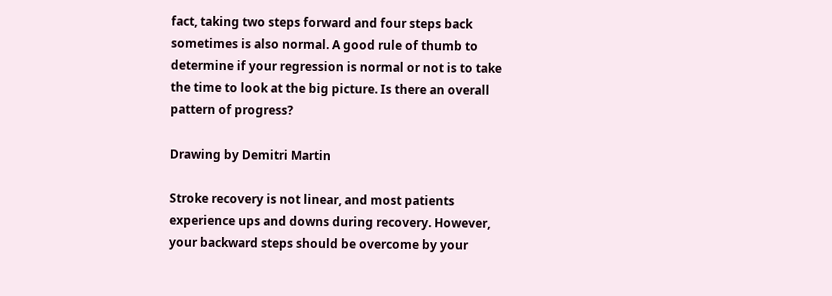fact, taking two steps forward and four steps back sometimes is also normal. A good rule of thumb to determine if your regression is normal or not is to take the time to look at the big picture. Is there an overall pattern of progress?

Drawing by Demitri Martin

Stroke recovery is not linear, and most patients experience ups and downs during recovery. However, your backward steps should be overcome by your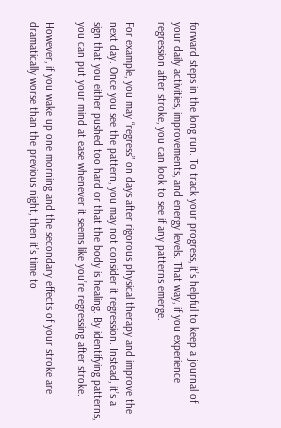forward steps in the long run. To track your progress, it’s helpful to keep a journal of your daily activities, improvements, and energy levels. That way, if you experience regression after stroke, you can look to see if any patterns emerge.

For example, you may “regress” on days after rigorous physical therapy and improve the next day. Once you see the pattern, you may not consider it regression. Instead, it’s a sign that you either pushed too hard or that the body is healing. By identifying patterns, you can put your mind at ease whenever it seems like you’re regressing after stroke.

However, if you wake up one morning and the secondary effects of your stroke are dramatically worse than the previous night, then it’s time to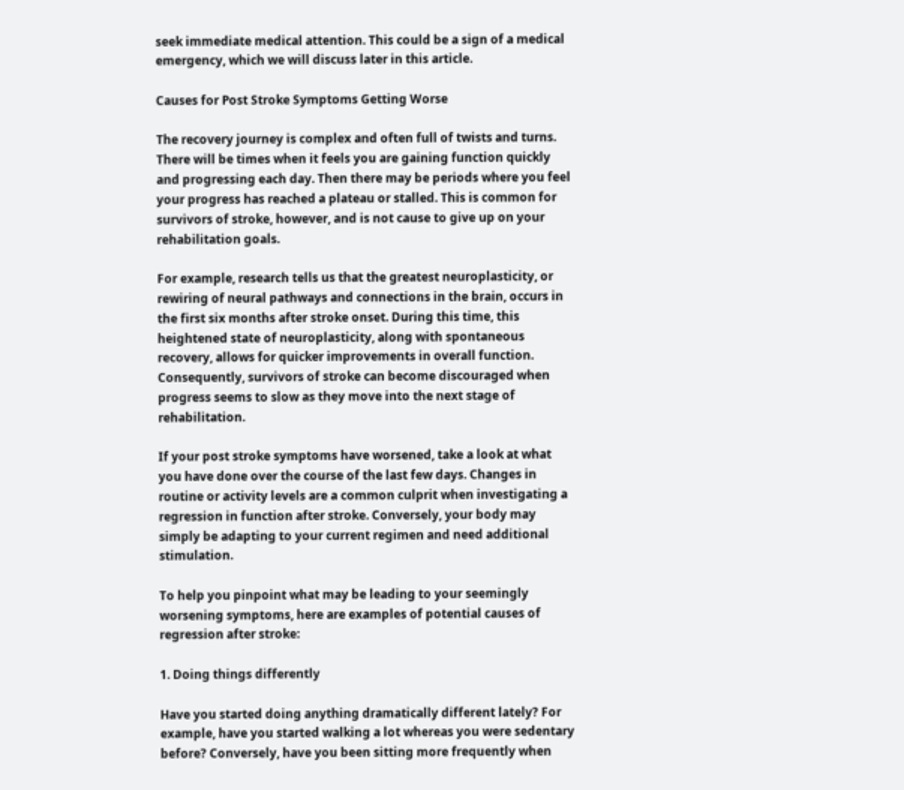seek immediate medical attention. This could be a sign of a medical emergency, which we will discuss later in this article.

Causes for Post Stroke Symptoms Getting Worse

The recovery journey is complex and often full of twists and turns. There will be times when it feels you are gaining function quickly and progressing each day. Then there may be periods where you feel your progress has reached a plateau or stalled. This is common for survivors of stroke, however, and is not cause to give up on your rehabilitation goals.

For example, research tells us that the greatest neuroplasticity, or rewiring of neural pathways and connections in the brain, occurs in the first six months after stroke onset. During this time, this heightened state of neuroplasticity, along with spontaneous recovery, allows for quicker improvements in overall function. Consequently, survivors of stroke can become discouraged when progress seems to slow as they move into the next stage of rehabilitation.

If your post stroke symptoms have worsened, take a look at what you have done over the course of the last few days. Changes in routine or activity levels are a common culprit when investigating a regression in function after stroke. Conversely, your body may simply be adapting to your current regimen and need additional stimulation.

To help you pinpoint what may be leading to your seemingly worsening symptoms, here are examples of potential causes of regression after stroke:

1. Doing things differently

Have you started doing anything dramatically different lately? For example, have you started walking a lot whereas you were sedentary before? Conversely, have you been sitting more frequently when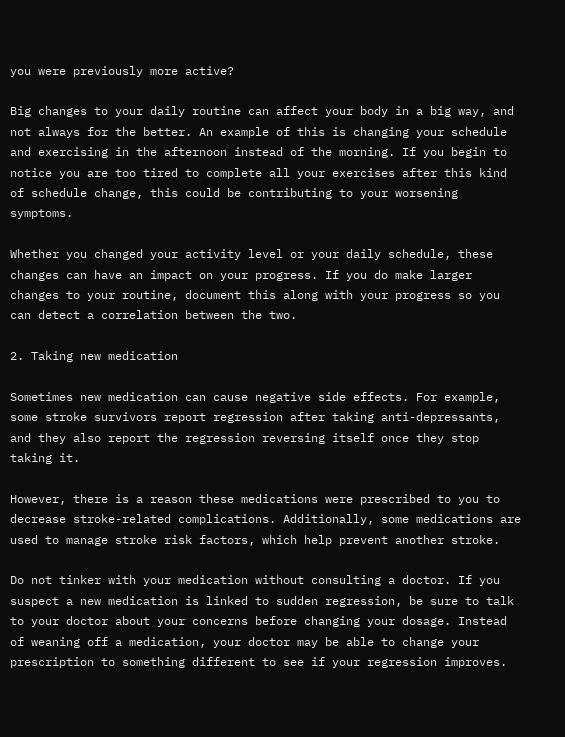you were previously more active?

Big changes to your daily routine can affect your body in a big way, and not always for the better. An example of this is changing your schedule and exercising in the afternoon instead of the morning. If you begin to notice you are too tired to complete all your exercises after this kind of schedule change, this could be contributing to your worsening symptoms.

Whether you changed your activity level or your daily schedule, these changes can have an impact on your progress. If you do make larger changes to your routine, document this along with your progress so you can detect a correlation between the two.

2. Taking new medication

Sometimes new medication can cause negative side effects. For example, some stroke survivors report regression after taking anti-depressants, and they also report the regression reversing itself once they stop taking it.

However, there is a reason these medications were prescribed to you to decrease stroke-related complications. Additionally, some medications are used to manage stroke risk factors, which help prevent another stroke.

Do not tinker with your medication without consulting a doctor. If you suspect a new medication is linked to sudden regression, be sure to talk to your doctor about your concerns before changing your dosage. Instead of weaning off a medication, your doctor may be able to change your prescription to something different to see if your regression improves.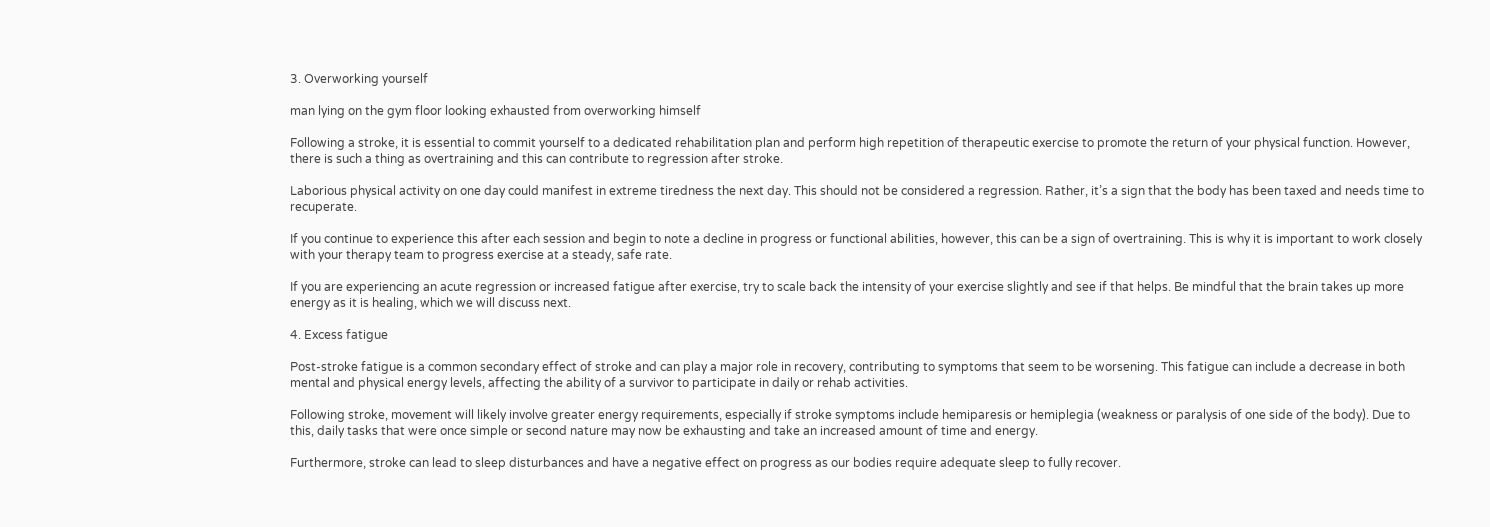3. Overworking yourself

man lying on the gym floor looking exhausted from overworking himself

Following a stroke, it is essential to commit yourself to a dedicated rehabilitation plan and perform high repetition of therapeutic exercise to promote the return of your physical function. However, there is such a thing as overtraining and this can contribute to regression after stroke.

Laborious physical activity on one day could manifest in extreme tiredness the next day. This should not be considered a regression. Rather, it’s a sign that the body has been taxed and needs time to recuperate.

If you continue to experience this after each session and begin to note a decline in progress or functional abilities, however, this can be a sign of overtraining. This is why it is important to work closely with your therapy team to progress exercise at a steady, safe rate.

If you are experiencing an acute regression or increased fatigue after exercise, try to scale back the intensity of your exercise slightly and see if that helps. Be mindful that the brain takes up more energy as it is healing, which we will discuss next.

4. Excess fatigue

Post-stroke fatigue is a common secondary effect of stroke and can play a major role in recovery, contributing to symptoms that seem to be worsening. This fatigue can include a decrease in both mental and physical energy levels, affecting the ability of a survivor to participate in daily or rehab activities.

Following stroke, movement will likely involve greater energy requirements, especially if stroke symptoms include hemiparesis or hemiplegia (weakness or paralysis of one side of the body). Due to this, daily tasks that were once simple or second nature may now be exhausting and take an increased amount of time and energy.

Furthermore, stroke can lead to sleep disturbances and have a negative effect on progress as our bodies require adequate sleep to fully recover.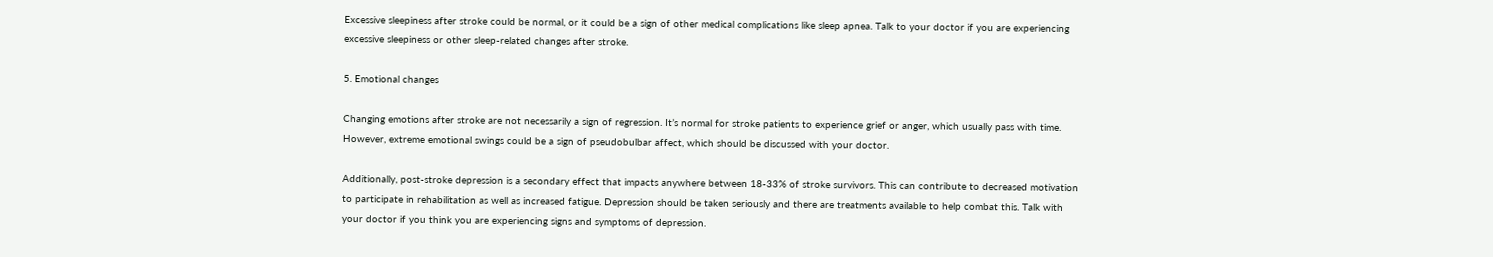Excessive sleepiness after stroke could be normal, or it could be a sign of other medical complications like sleep apnea. Talk to your doctor if you are experiencing excessive sleepiness or other sleep-related changes after stroke.

5. Emotional changes

Changing emotions after stroke are not necessarily a sign of regression. It’s normal for stroke patients to experience grief or anger, which usually pass with time. However, extreme emotional swings could be a sign of pseudobulbar affect, which should be discussed with your doctor.

Additionally, post-stroke depression is a secondary effect that impacts anywhere between 18-33% of stroke survivors. This can contribute to decreased motivation to participate in rehabilitation as well as increased fatigue. Depression should be taken seriously and there are treatments available to help combat this. Talk with your doctor if you think you are experiencing signs and symptoms of depression.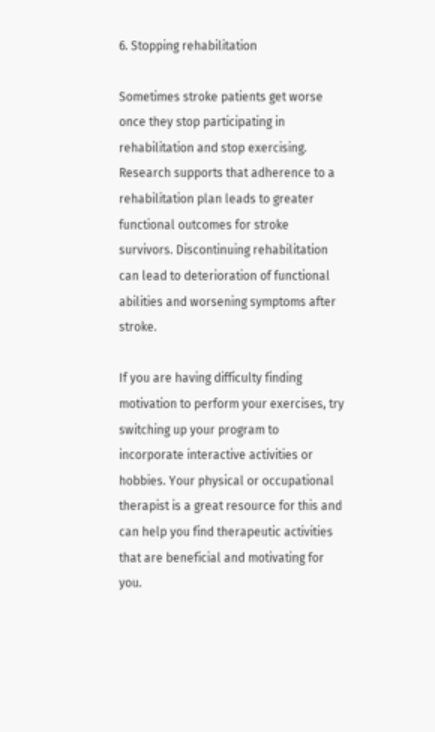6. Stopping rehabilitation

Sometimes stroke patients get worse once they stop participating in rehabilitation and stop exercising. Research supports that adherence to a rehabilitation plan leads to greater functional outcomes for stroke survivors. Discontinuing rehabilitation can lead to deterioration of functional abilities and worsening symptoms after stroke.

If you are having difficulty finding motivation to perform your exercises, try switching up your program to incorporate interactive activities or hobbies. Your physical or occupational therapist is a great resource for this and can help you find therapeutic activities that are beneficial and motivating for you.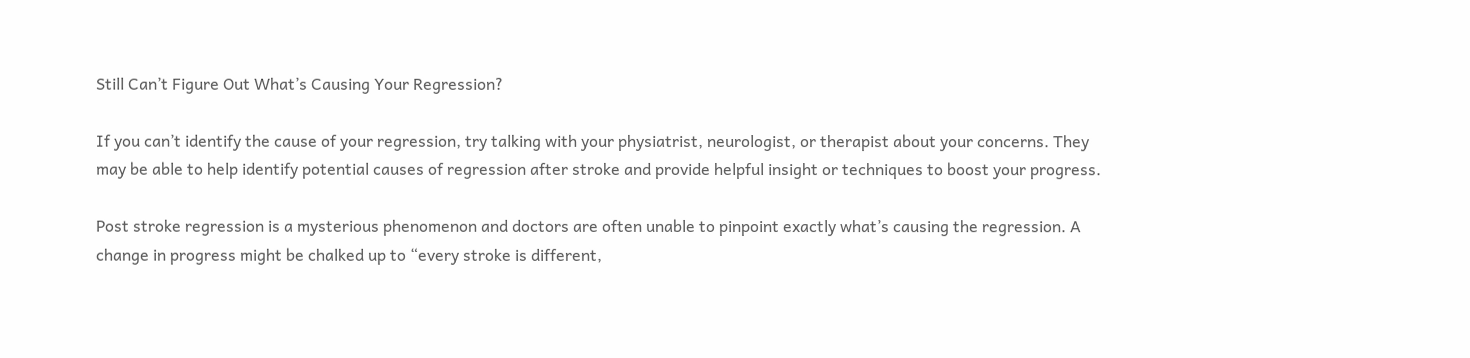Still Can’t Figure Out What’s Causing Your Regression?

If you can’t identify the cause of your regression, try talking with your physiatrist, neurologist, or therapist about your concerns. They may be able to help identify potential causes of regression after stroke and provide helpful insight or techniques to boost your progress.

Post stroke regression is a mysterious phenomenon and doctors are often unable to pinpoint exactly what’s causing the regression. A change in progress might be chalked up to “every stroke is different,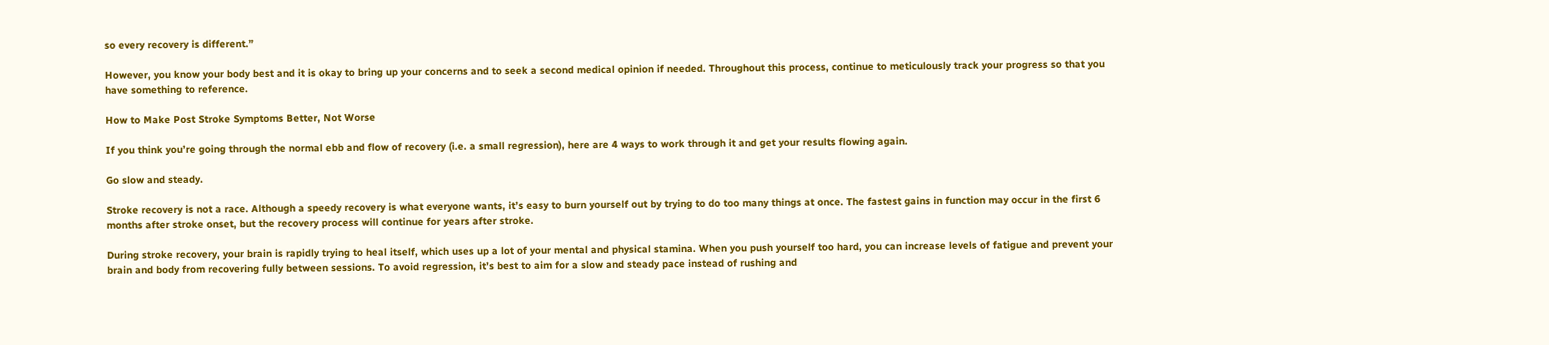so every recovery is different.”

However, you know your body best and it is okay to bring up your concerns and to seek a second medical opinion if needed. Throughout this process, continue to meticulously track your progress so that you have something to reference.

How to Make Post Stroke Symptoms Better, Not Worse

If you think you’re going through the normal ebb and flow of recovery (i.e. a small regression), here are 4 ways to work through it and get your results flowing again.

Go slow and steady.

Stroke recovery is not a race. Although a speedy recovery is what everyone wants, it’s easy to burn yourself out by trying to do too many things at once. The fastest gains in function may occur in the first 6 months after stroke onset, but the recovery process will continue for years after stroke.

During stroke recovery, your brain is rapidly trying to heal itself, which uses up a lot of your mental and physical stamina. When you push yourself too hard, you can increase levels of fatigue and prevent your brain and body from recovering fully between sessions. To avoid regression, it’s best to aim for a slow and steady pace instead of rushing and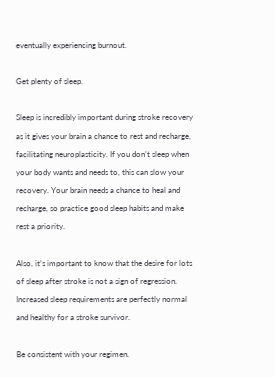eventually experiencing burnout.

Get plenty of sleep.

Sleep is incredibly important during stroke recovery as it gives your brain a chance to rest and recharge, facilitating neuroplasticity. If you don’t sleep when your body wants and needs to, this can slow your recovery. Your brain needs a chance to heal and recharge, so practice good sleep habits and make rest a priority.

Also, it’s important to know that the desire for lots of sleep after stroke is not a sign of regression. Increased sleep requirements are perfectly normal and healthy for a stroke survivor.

Be consistent with your regimen.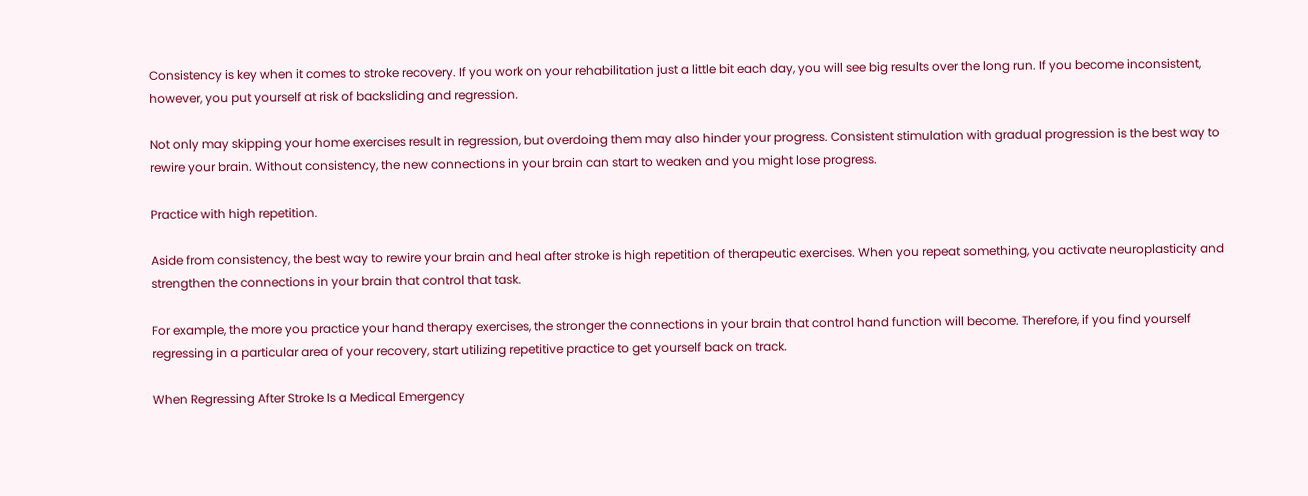Consistency is key when it comes to stroke recovery. If you work on your rehabilitation just a little bit each day, you will see big results over the long run. If you become inconsistent, however, you put yourself at risk of backsliding and regression.

Not only may skipping your home exercises result in regression, but overdoing them may also hinder your progress. Consistent stimulation with gradual progression is the best way to rewire your brain. Without consistency, the new connections in your brain can start to weaken and you might lose progress.

Practice with high repetition.

Aside from consistency, the best way to rewire your brain and heal after stroke is high repetition of therapeutic exercises. When you repeat something, you activate neuroplasticity and strengthen the connections in your brain that control that task.

For example, the more you practice your hand therapy exercises, the stronger the connections in your brain that control hand function will become. Therefore, if you find yourself regressing in a particular area of your recovery, start utilizing repetitive practice to get yourself back on track.

When Regressing After Stroke Is a Medical Emergency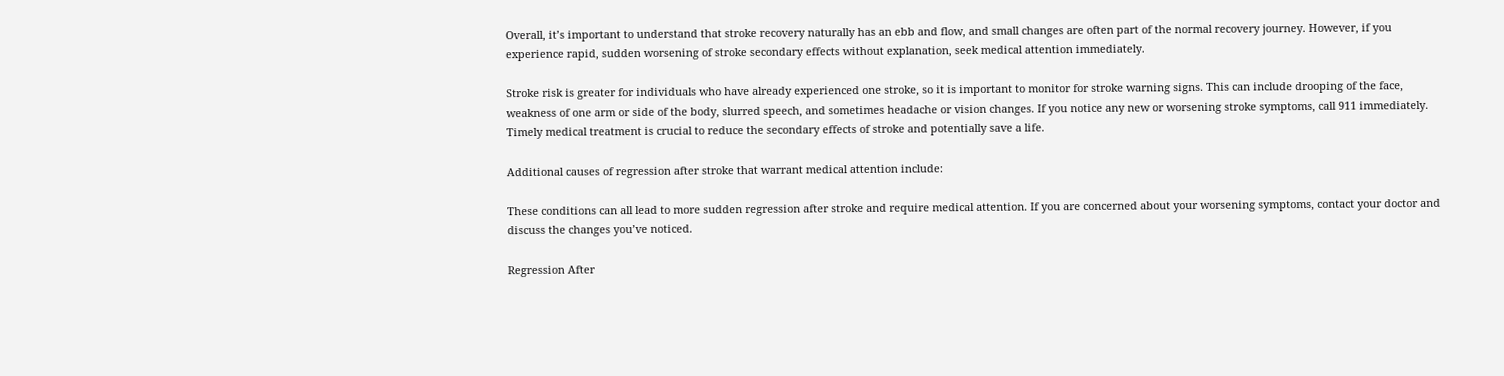Overall, it’s important to understand that stroke recovery naturally has an ebb and flow, and small changes are often part of the normal recovery journey. However, if you experience rapid, sudden worsening of stroke secondary effects without explanation, seek medical attention immediately.

Stroke risk is greater for individuals who have already experienced one stroke, so it is important to monitor for stroke warning signs. This can include drooping of the face, weakness of one arm or side of the body, slurred speech, and sometimes headache or vision changes. If you notice any new or worsening stroke symptoms, call 911 immediately. Timely medical treatment is crucial to reduce the secondary effects of stroke and potentially save a life.

Additional causes of regression after stroke that warrant medical attention include:

These conditions can all lead to more sudden regression after stroke and require medical attention. If you are concerned about your worsening symptoms, contact your doctor and discuss the changes you’ve noticed.

Regression After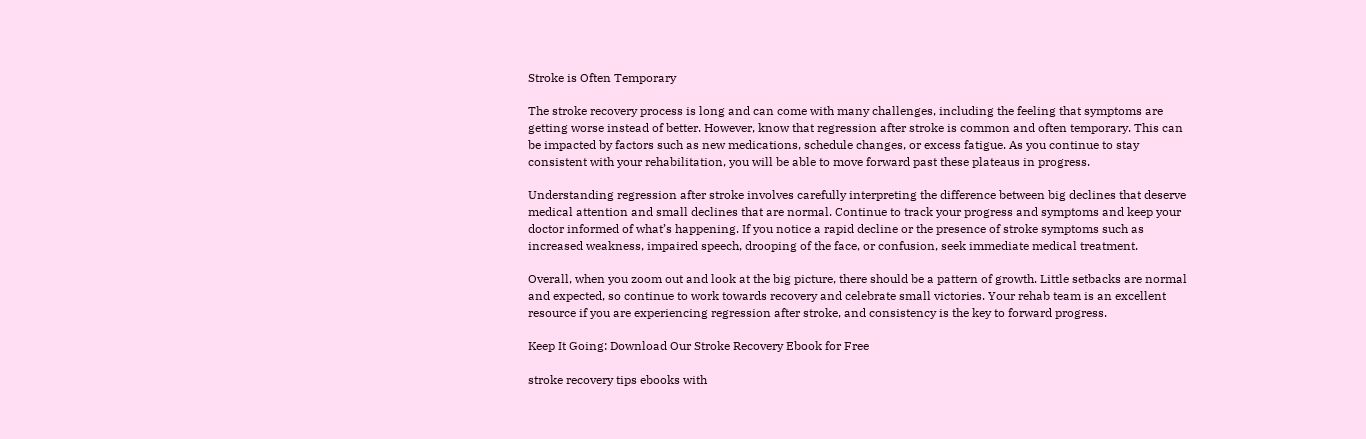Stroke is Often Temporary

The stroke recovery process is long and can come with many challenges, including the feeling that symptoms are getting worse instead of better. However, know that regression after stroke is common and often temporary. This can be impacted by factors such as new medications, schedule changes, or excess fatigue. As you continue to stay consistent with your rehabilitation, you will be able to move forward past these plateaus in progress.

Understanding regression after stroke involves carefully interpreting the difference between big declines that deserve medical attention and small declines that are normal. Continue to track your progress and symptoms and keep your doctor informed of what’s happening. If you notice a rapid decline or the presence of stroke symptoms such as increased weakness, impaired speech, drooping of the face, or confusion, seek immediate medical treatment.

Overall, when you zoom out and look at the big picture, there should be a pattern of growth. Little setbacks are normal and expected, so continue to work towards recovery and celebrate small victories. Your rehab team is an excellent resource if you are experiencing regression after stroke, and consistency is the key to forward progress.

Keep It Going: Download Our Stroke Recovery Ebook for Free

stroke recovery tips ebooks with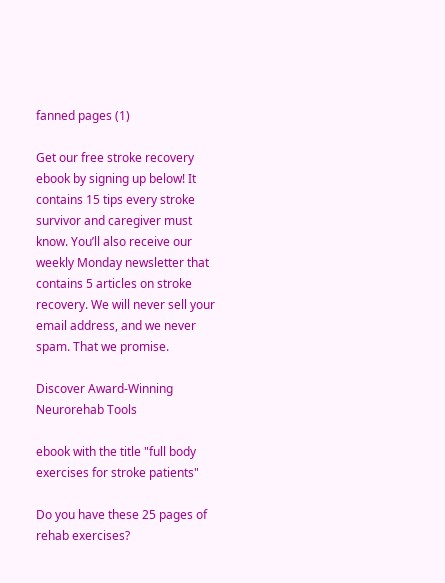fanned pages (1)

Get our free stroke recovery ebook by signing up below! It contains 15 tips every stroke survivor and caregiver must know. You’ll also receive our weekly Monday newsletter that contains 5 articles on stroke recovery. We will never sell your email address, and we never spam. That we promise.

Discover Award-Winning Neurorehab Tools

ebook with the title "full body exercises for stroke patients"

Do you have these 25 pages of rehab exercises?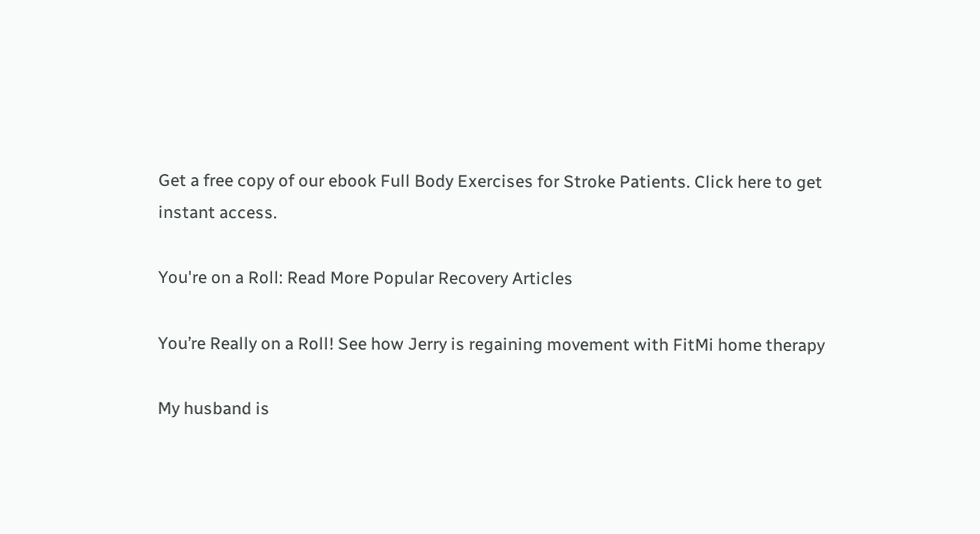Get a free copy of our ebook Full Body Exercises for Stroke Patients. Click here to get instant access.

You're on a Roll: Read More Popular Recovery Articles

You’re Really on a Roll! See how Jerry is regaining movement with FitMi home therapy

My husband is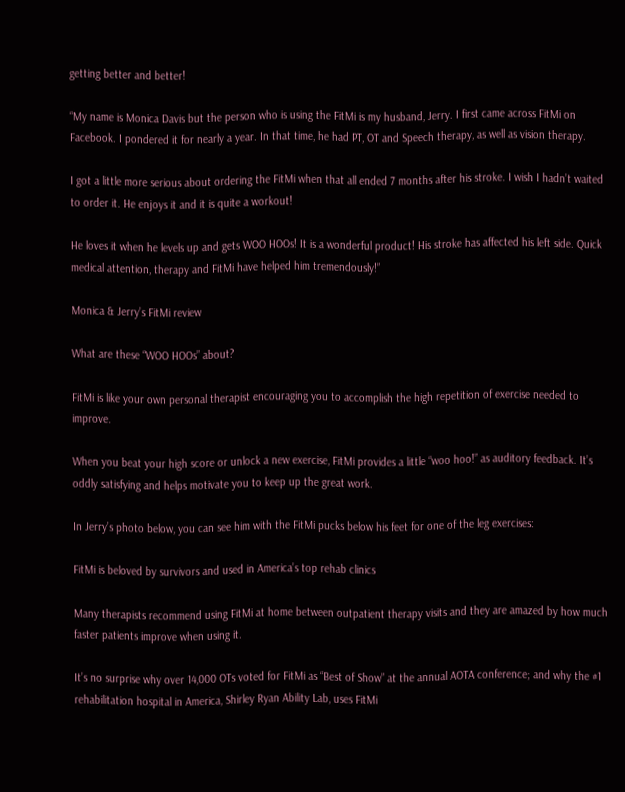getting better and better!

“My name is Monica Davis but the person who is using the FitMi is my husband, Jerry. I first came across FitMi on Facebook. I pondered it for nearly a year. In that time, he had PT, OT and Speech therapy, as well as vision therapy.

I got a little more serious about ordering the FitMi when that all ended 7 months after his stroke. I wish I hadn’t waited to order it. He enjoys it and it is quite a workout!

He loves it when he levels up and gets WOO HOOs! It is a wonderful product! His stroke has affected his left side. Quick medical attention, therapy and FitMi have helped him tremendously!”

Monica & Jerry’s FitMi review

What are these “WOO HOOs” about?

FitMi is like your own personal therapist encouraging you to accomplish the high repetition of exercise needed to improve.

When you beat your high score or unlock a new exercise, FitMi provides a little “woo hoo!” as auditory feedback. It’s oddly satisfying and helps motivate you to keep up the great work.

In Jerry’s photo below, you can see him with the FitMi pucks below his feet for one of the leg exercises:

FitMi is beloved by survivors and used in America’s top rehab clinics

Many therapists recommend using FitMi at home between outpatient therapy visits and they are amazed by how much faster patients improve when using it.

It’s no surprise why over 14,000 OTs voted for FitMi as “Best of Show” at the annual AOTA conference; and why the #1 rehabilitation hospital in America, Shirley Ryan Ability Lab, uses FitMi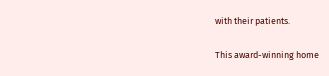with their patients.

This award-winning home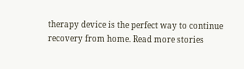therapy device is the perfect way to continue recovery from home. Read more stories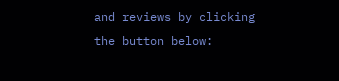and reviews by clicking the button below: